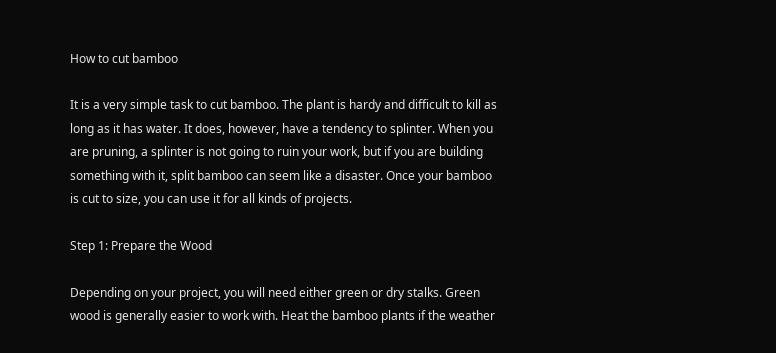How to cut bamboo

It is a very simple task to cut bamboo. The plant is hardy and difficult to kill as long as it has water. It does, however, have a tendency to splinter. When you are pruning, a splinter is not going to ruin your work, but if you are building something with it, split bamboo can seem like a disaster. Once your bamboo is cut to size, you can use it for all kinds of projects.

Step 1: Prepare the Wood

Depending on your project, you will need either green or dry stalks. Green wood is generally easier to work with. Heat the bamboo plants if the weather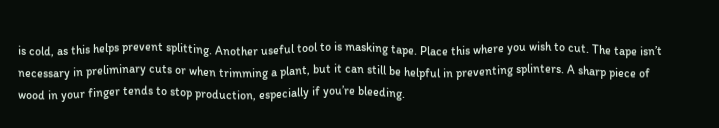is cold, as this helps prevent splitting. Another useful tool to is masking tape. Place this where you wish to cut. The tape isn’t necessary in preliminary cuts or when trimming a plant, but it can still be helpful in preventing splinters. A sharp piece of wood in your finger tends to stop production, especially if you’re bleeding.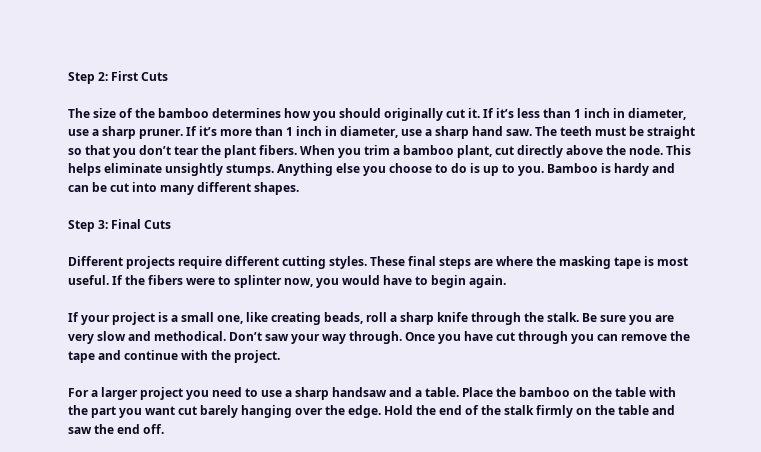Step 2: First Cuts

The size of the bamboo determines how you should originally cut it. If it’s less than 1 inch in diameter, use a sharp pruner. If it’s more than 1 inch in diameter, use a sharp hand saw. The teeth must be straight so that you don’t tear the plant fibers. When you trim a bamboo plant, cut directly above the node. This helps eliminate unsightly stumps. Anything else you choose to do is up to you. Bamboo is hardy and can be cut into many different shapes.

Step 3: Final Cuts

Different projects require different cutting styles. These final steps are where the masking tape is most useful. If the fibers were to splinter now, you would have to begin again.

If your project is a small one, like creating beads, roll a sharp knife through the stalk. Be sure you are very slow and methodical. Don’t saw your way through. Once you have cut through you can remove the tape and continue with the project.

For a larger project you need to use a sharp handsaw and a table. Place the bamboo on the table with the part you want cut barely hanging over the edge. Hold the end of the stalk firmly on the table and saw the end off.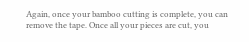Again, once your bamboo cutting is complete, you can remove the tape. Once all your pieces are cut, you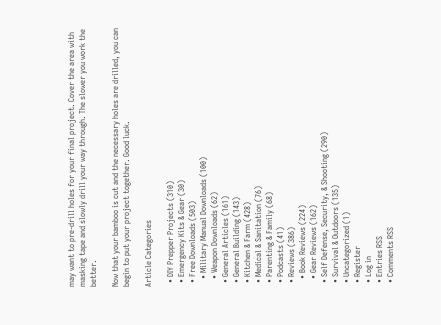may want to pre-drill holes for your final project. Cover the area with masking tape and slowly drill your way through. The slower you work the better.

Now that your bamboo is cut and the necessary holes are drilled, you can begin to put your project together. Good luck.

Article Categories

  • DIY Prepper Projects (310)
  • Emergency Kits & Gear (30)
  • Free Downloads (503)
    • Military Manual Downloads (100)
    • Weapon Downloads (62)
  • General Articles (161)
  • General Building (143)
  • Kitchen & Farm (428)
  • Medical & Sanitation (76)
  • Parenting & Family (68)
  • Podcasts (41)
  • Reviews (386)
    • Book Reviews (224)
    • Gear Reviews (162)
  • Self Defense, Security, & Shooting (290)
  • Survival & Outdoors (135)
  • Uncategorized (1)
  • Register
  • Log in
  • Entries RSS
  • Comments RSS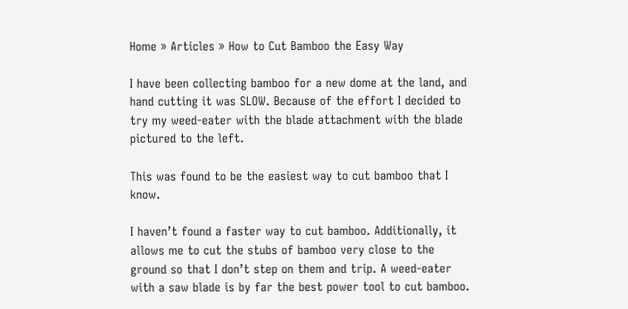Home » Articles » How to Cut Bamboo the Easy Way

I have been collecting bamboo for a new dome at the land, and hand cutting it was SLOW. Because of the effort I decided to try my weed-eater with the blade attachment with the blade pictured to the left.

This was found to be the easiest way to cut bamboo that I know.

I haven’t found a faster way to cut bamboo. Additionally, it allows me to cut the stubs of bamboo very close to the ground so that I don’t step on them and trip. A weed-eater with a saw blade is by far the best power tool to cut bamboo.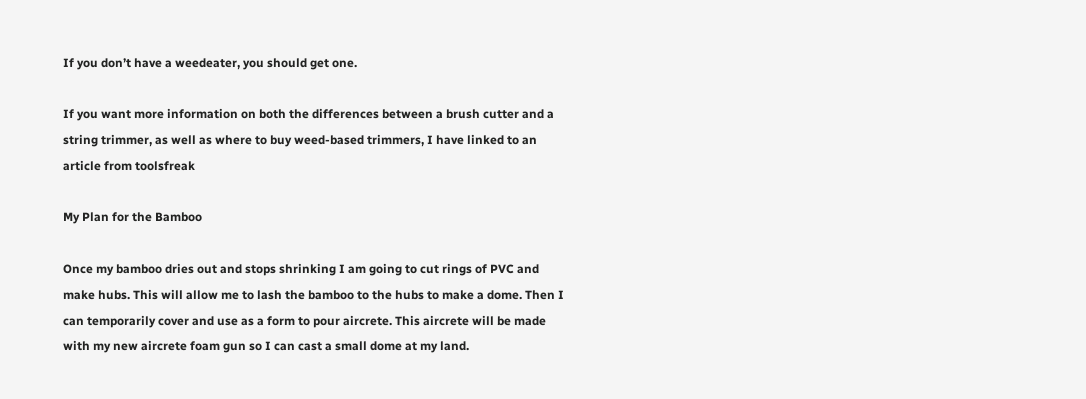If you don’t have a weedeater, you should get one.

If you want more information on both the differences between a brush cutter and a string trimmer, as well as where to buy weed-based trimmers, I have linked to an article from toolsfreak

My Plan for the Bamboo

Once my bamboo dries out and stops shrinking I am going to cut rings of PVC and make hubs. This will allow me to lash the bamboo to the hubs to make a dome. Then I can temporarily cover and use as a form to pour aircrete. This aircrete will be made with my new aircrete foam gun so I can cast a small dome at my land.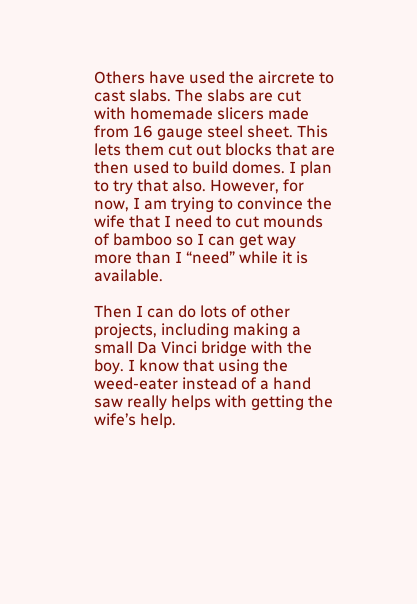Others have used the aircrete to cast slabs. The slabs are cut with homemade slicers made from 16 gauge steel sheet. This lets them cut out blocks that are then used to build domes. I plan to try that also. However, for now, I am trying to convince the wife that I need to cut mounds of bamboo so I can get way more than I “need” while it is available.

Then I can do lots of other projects, including making a small Da Vinci bridge with the boy. I know that using the weed-eater instead of a hand saw really helps with getting the wife’s help.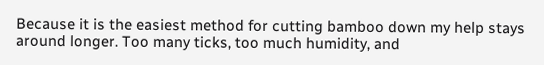Because it is the easiest method for cutting bamboo down my help stays around longer. Too many ticks, too much humidity, and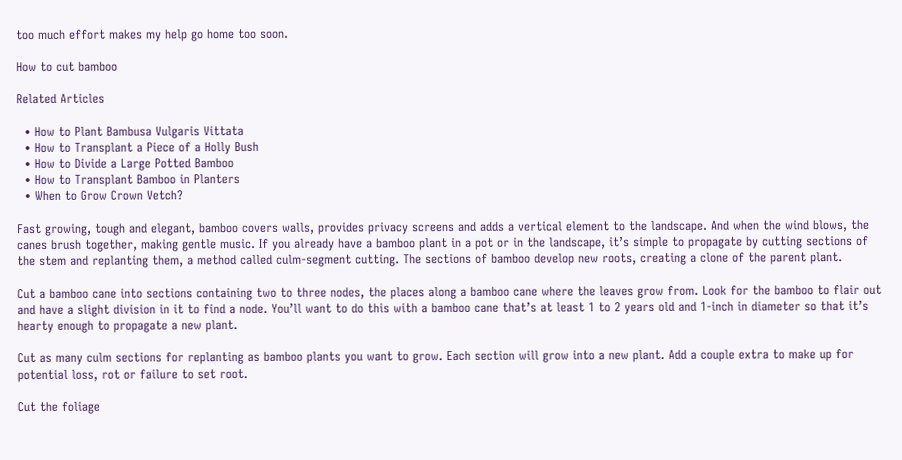too much effort makes my help go home too soon.

How to cut bamboo

Related Articles

  • How to Plant Bambusa Vulgaris Vittata
  • How to Transplant a Piece of a Holly Bush
  • How to Divide a Large Potted Bamboo
  • How to Transplant Bamboo in Planters
  • When to Grow Crown Vetch?

Fast growing, tough and elegant, bamboo covers walls, provides privacy screens and adds a vertical element to the landscape. And when the wind blows, the canes brush together, making gentle music. If you already have a bamboo plant in a pot or in the landscape, it’s simple to propagate by cutting sections of the stem and replanting them, a method called culm-segment cutting. The sections of bamboo develop new roots, creating a clone of the parent plant.

Cut a bamboo cane into sections containing two to three nodes, the places along a bamboo cane where the leaves grow from. Look for the bamboo to flair out and have a slight division in it to find a node. You’ll want to do this with a bamboo cane that’s at least 1 to 2 years old and 1-inch in diameter so that it’s hearty enough to propagate a new plant.

Cut as many culm sections for replanting as bamboo plants you want to grow. Each section will grow into a new plant. Add a couple extra to make up for potential loss, rot or failure to set root.

Cut the foliage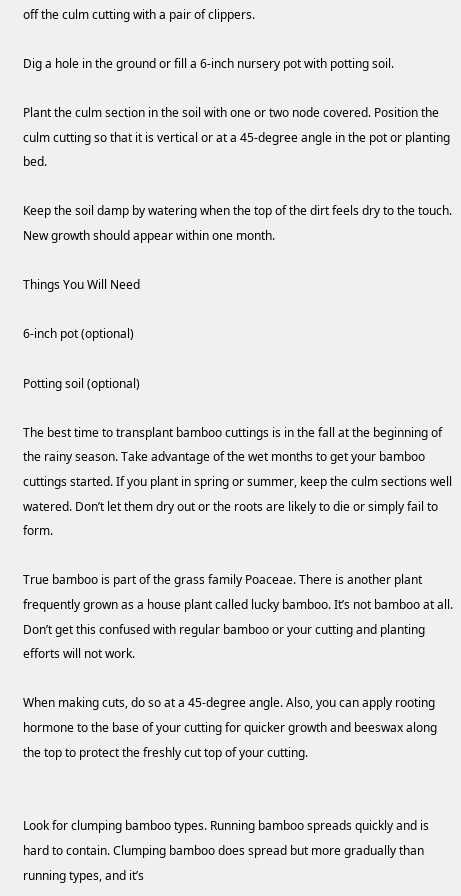off the culm cutting with a pair of clippers.

Dig a hole in the ground or fill a 6-inch nursery pot with potting soil.

Plant the culm section in the soil with one or two node covered. Position the culm cutting so that it is vertical or at a 45-degree angle in the pot or planting bed.

Keep the soil damp by watering when the top of the dirt feels dry to the touch. New growth should appear within one month.

Things You Will Need

6-inch pot (optional)

Potting soil (optional)

The best time to transplant bamboo cuttings is in the fall at the beginning of the rainy season. Take advantage of the wet months to get your bamboo cuttings started. If you plant in spring or summer, keep the culm sections well watered. Don’t let them dry out or the roots are likely to die or simply fail to form.

True bamboo is part of the grass family Poaceae. There is another plant frequently grown as a house plant called lucky bamboo. It’s not bamboo at all. Don’t get this confused with regular bamboo or your cutting and planting efforts will not work.

When making cuts, do so at a 45-degree angle. Also, you can apply rooting hormone to the base of your cutting for quicker growth and beeswax along the top to protect the freshly cut top of your cutting.


Look for clumping bamboo types. Running bamboo spreads quickly and is hard to contain. Clumping bamboo does spread but more gradually than running types, and it’s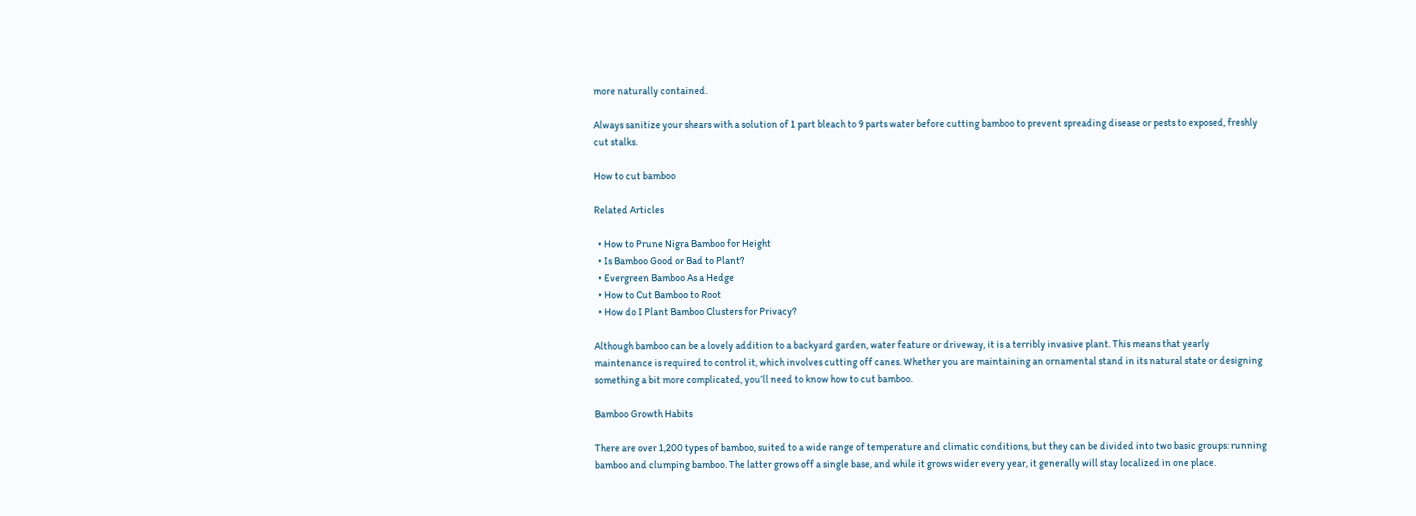more naturally contained.

Always sanitize your shears with a solution of 1 part bleach to 9 parts water before cutting bamboo to prevent spreading disease or pests to exposed, freshly cut stalks.

How to cut bamboo

Related Articles

  • How to Prune Nigra Bamboo for Height
  • Is Bamboo Good or Bad to Plant?
  • Evergreen Bamboo As a Hedge
  • How to Cut Bamboo to Root
  • How do I Plant Bamboo Clusters for Privacy?

Although bamboo can be a lovely addition to a backyard garden, water feature or driveway, it is a terribly invasive plant. This means that yearly maintenance is required to control it, which involves cutting off canes. Whether you are maintaining an ornamental stand in its natural state or designing something a bit more complicated, you’ll need to know how to cut bamboo.

Bamboo Growth Habits

There are over 1,200 types of bamboo, suited to a wide range of temperature and climatic conditions, but they can be divided into two basic groups: running bamboo and clumping bamboo. The latter grows off a single base, and while it grows wider every year, it generally will stay localized in one place.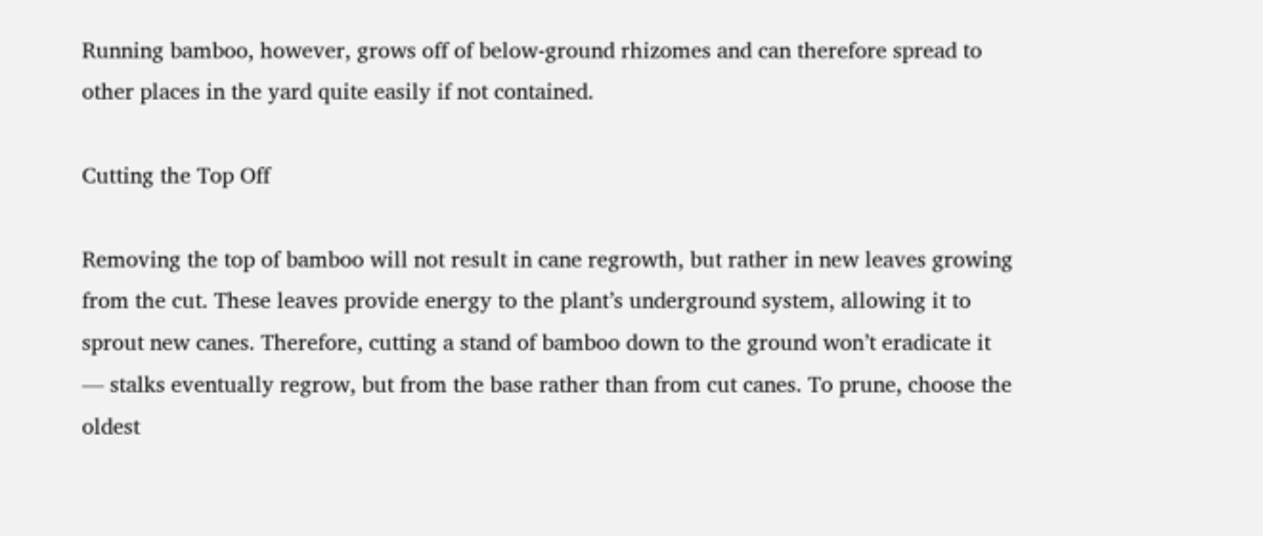Running bamboo, however, grows off of below-ground rhizomes and can therefore spread to other places in the yard quite easily if not contained.

Cutting the Top Off

Removing the top of bamboo will not result in cane regrowth, but rather in new leaves growing from the cut. These leaves provide energy to the plant’s underground system, allowing it to sprout new canes. Therefore, cutting a stand of bamboo down to the ground won’t eradicate it — stalks eventually regrow, but from the base rather than from cut canes. To prune, choose the oldest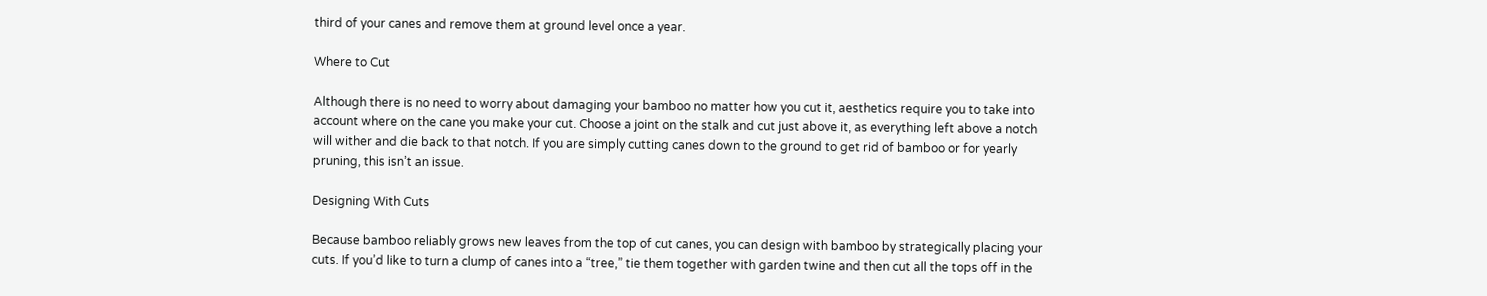third of your canes and remove them at ground level once a year.

Where to Cut

Although there is no need to worry about damaging your bamboo no matter how you cut it, aesthetics require you to take into account where on the cane you make your cut. Choose a joint on the stalk and cut just above it, as everything left above a notch will wither and die back to that notch. If you are simply cutting canes down to the ground to get rid of bamboo or for yearly pruning, this isn’t an issue.

Designing With Cuts

Because bamboo reliably grows new leaves from the top of cut canes, you can design with bamboo by strategically placing your cuts. If you’d like to turn a clump of canes into a “tree,” tie them together with garden twine and then cut all the tops off in the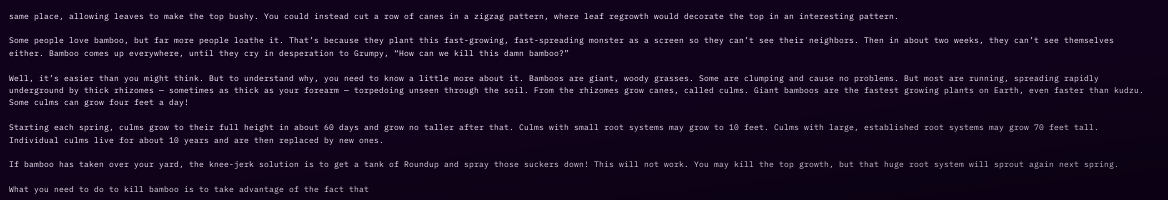same place, allowing leaves to make the top bushy. You could instead cut a row of canes in a zigzag pattern, where leaf regrowth would decorate the top in an interesting pattern.

Some people love bamboo, but far more people loathe it. That’s because they plant this fast-growing, fast-spreading monster as a screen so they can’t see their neighbors. Then in about two weeks, they can’t see themselves either. Bamboo comes up everywhere, until they cry in desperation to Grumpy, “How can we kill this damn bamboo?”

Well, it’s easier than you might think. But to understand why, you need to know a little more about it. Bamboos are giant, woody grasses. Some are clumping and cause no problems. But most are running, spreading rapidly underground by thick rhizomes — sometimes as thick as your forearm — torpedoing unseen through the soil. From the rhizomes grow canes, called culms. Giant bamboos are the fastest growing plants on Earth, even faster than kudzu. Some culms can grow four feet a day!

Starting each spring, culms grow to their full height in about 60 days and grow no taller after that. Culms with small root systems may grow to 10 feet. Culms with large, established root systems may grow 70 feet tall. Individual culms live for about 10 years and are then replaced by new ones.

If bamboo has taken over your yard, the knee-jerk solution is to get a tank of Roundup and spray those suckers down! This will not work. You may kill the top growth, but that huge root system will sprout again next spring.

What you need to do to kill bamboo is to take advantage of the fact that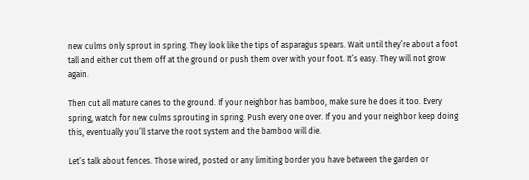new culms only sprout in spring. They look like the tips of asparagus spears. Wait until they’re about a foot tall and either cut them off at the ground or push them over with your foot. It’s easy. They will not grow again.

Then cut all mature canes to the ground. If your neighbor has bamboo, make sure he does it too. Every spring, watch for new culms sprouting in spring. Push every one over. If you and your neighbor keep doing this, eventually you’ll starve the root system and the bamboo will die.

Let’s talk about fences. Those wired, posted or any limiting border you have between the garden or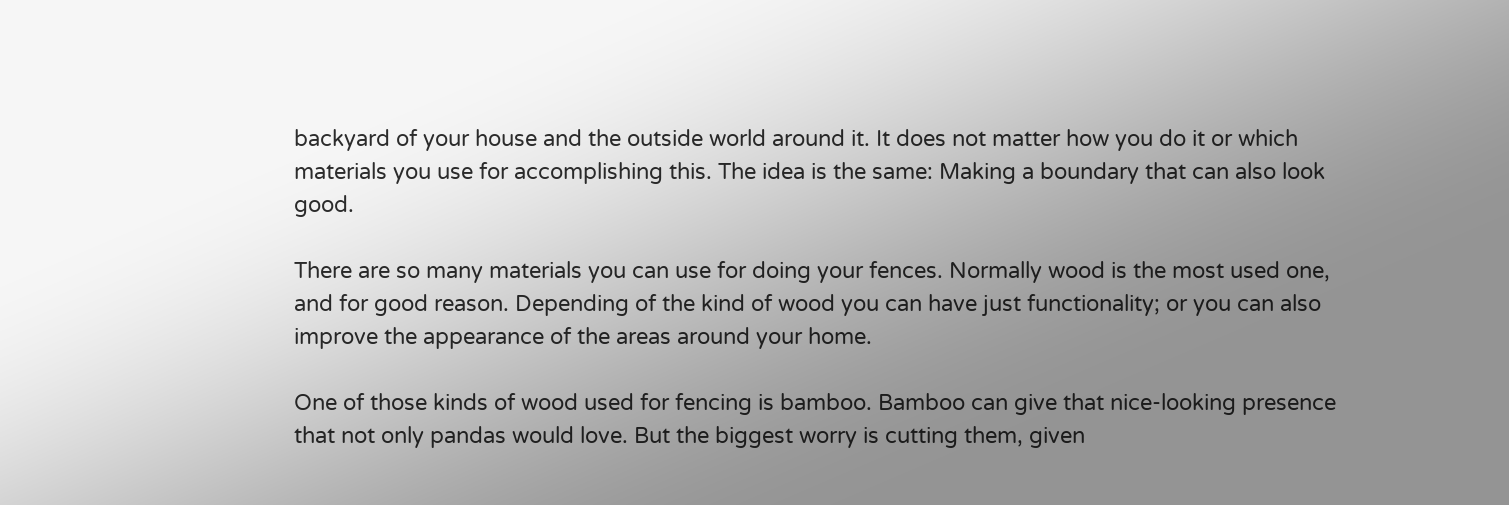backyard of your house and the outside world around it. It does not matter how you do it or which materials you use for accomplishing this. The idea is the same: Making a boundary that can also look good.

There are so many materials you can use for doing your fences. Normally wood is the most used one, and for good reason. Depending of the kind of wood you can have just functionality; or you can also improve the appearance of the areas around your home.

One of those kinds of wood used for fencing is bamboo. Bamboo can give that nice-looking presence that not only pandas would love. But the biggest worry is cutting them, given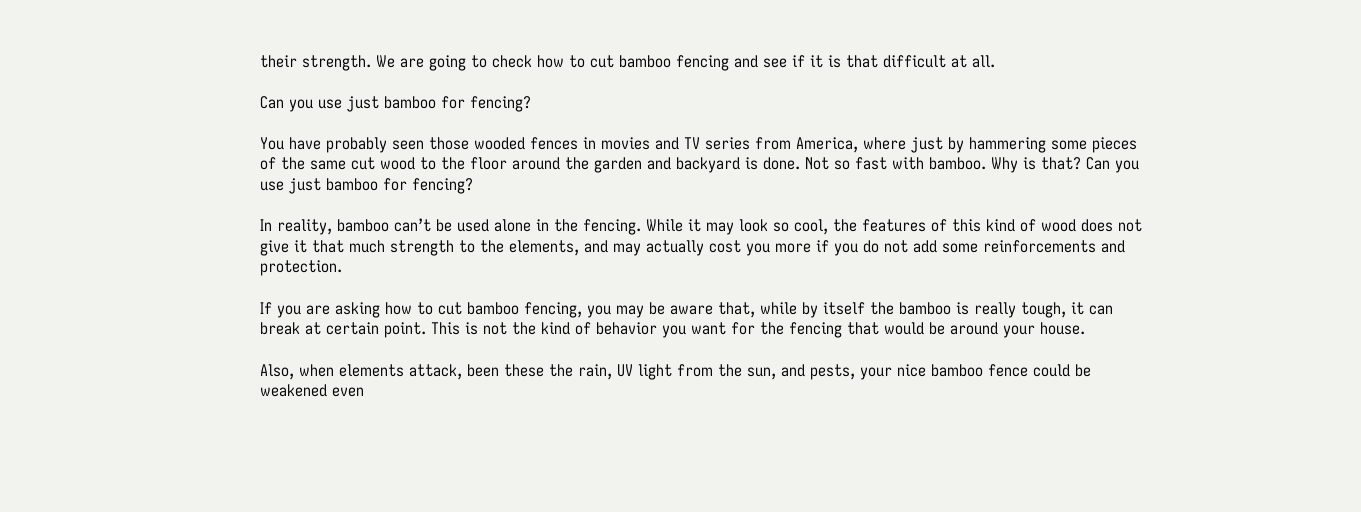their strength. We are going to check how to cut bamboo fencing and see if it is that difficult at all.

Can you use just bamboo for fencing?

You have probably seen those wooded fences in movies and TV series from America, where just by hammering some pieces of the same cut wood to the floor around the garden and backyard is done. Not so fast with bamboo. Why is that? Can you use just bamboo for fencing?

In reality, bamboo can’t be used alone in the fencing. While it may look so cool, the features of this kind of wood does not give it that much strength to the elements, and may actually cost you more if you do not add some reinforcements and protection.

If you are asking how to cut bamboo fencing, you may be aware that, while by itself the bamboo is really tough, it can break at certain point. This is not the kind of behavior you want for the fencing that would be around your house.

Also, when elements attack, been these the rain, UV light from the sun, and pests, your nice bamboo fence could be weakened even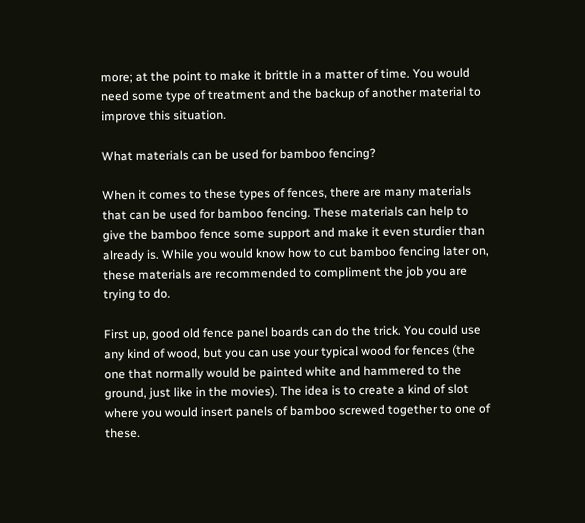more; at the point to make it brittle in a matter of time. You would need some type of treatment and the backup of another material to improve this situation.

What materials can be used for bamboo fencing?

When it comes to these types of fences, there are many materials that can be used for bamboo fencing. These materials can help to give the bamboo fence some support and make it even sturdier than already is. While you would know how to cut bamboo fencing later on, these materials are recommended to compliment the job you are trying to do.

First up, good old fence panel boards can do the trick. You could use any kind of wood, but you can use your typical wood for fences (the one that normally would be painted white and hammered to the ground, just like in the movies). The idea is to create a kind of slot where you would insert panels of bamboo screwed together to one of these.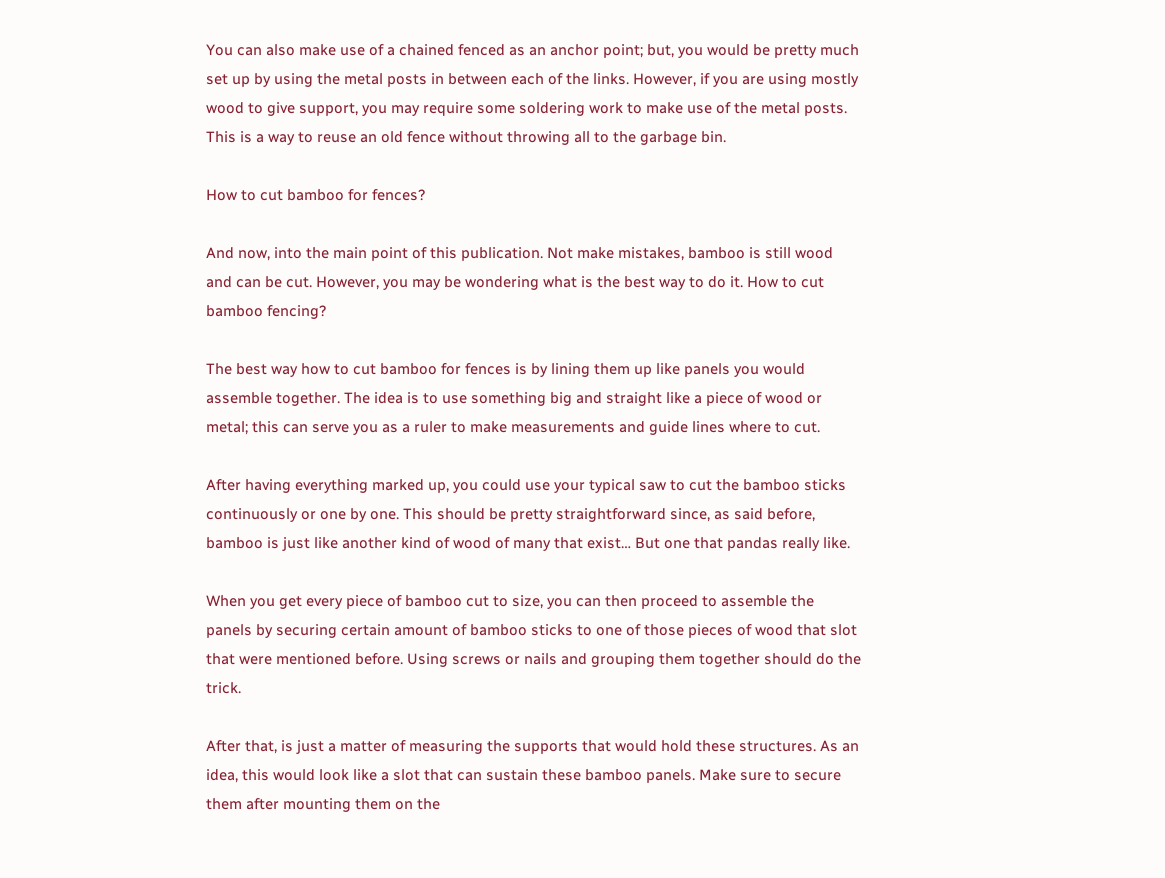You can also make use of a chained fenced as an anchor point; but, you would be pretty much set up by using the metal posts in between each of the links. However, if you are using mostly wood to give support, you may require some soldering work to make use of the metal posts. This is a way to reuse an old fence without throwing all to the garbage bin.

How to cut bamboo for fences?

And now, into the main point of this publication. Not make mistakes, bamboo is still wood and can be cut. However, you may be wondering what is the best way to do it. How to cut bamboo fencing?

The best way how to cut bamboo for fences is by lining them up like panels you would assemble together. The idea is to use something big and straight like a piece of wood or metal; this can serve you as a ruler to make measurements and guide lines where to cut.

After having everything marked up, you could use your typical saw to cut the bamboo sticks continuously or one by one. This should be pretty straightforward since, as said before, bamboo is just like another kind of wood of many that exist… But one that pandas really like.

When you get every piece of bamboo cut to size, you can then proceed to assemble the panels by securing certain amount of bamboo sticks to one of those pieces of wood that slot that were mentioned before. Using screws or nails and grouping them together should do the trick.

After that, is just a matter of measuring the supports that would hold these structures. As an idea, this would look like a slot that can sustain these bamboo panels. Make sure to secure them after mounting them on the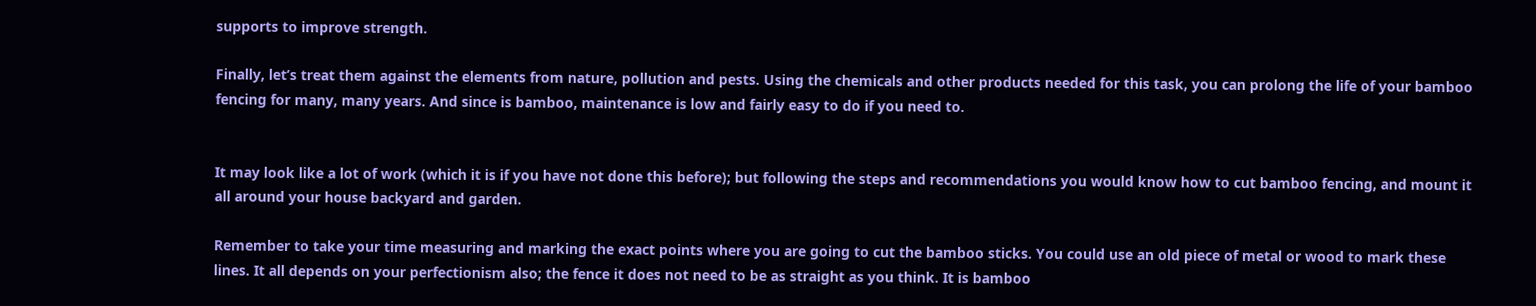supports to improve strength.

Finally, let’s treat them against the elements from nature, pollution and pests. Using the chemicals and other products needed for this task, you can prolong the life of your bamboo fencing for many, many years. And since is bamboo, maintenance is low and fairly easy to do if you need to.


It may look like a lot of work (which it is if you have not done this before); but following the steps and recommendations you would know how to cut bamboo fencing, and mount it all around your house backyard and garden.

Remember to take your time measuring and marking the exact points where you are going to cut the bamboo sticks. You could use an old piece of metal or wood to mark these lines. It all depends on your perfectionism also; the fence it does not need to be as straight as you think. It is bamboo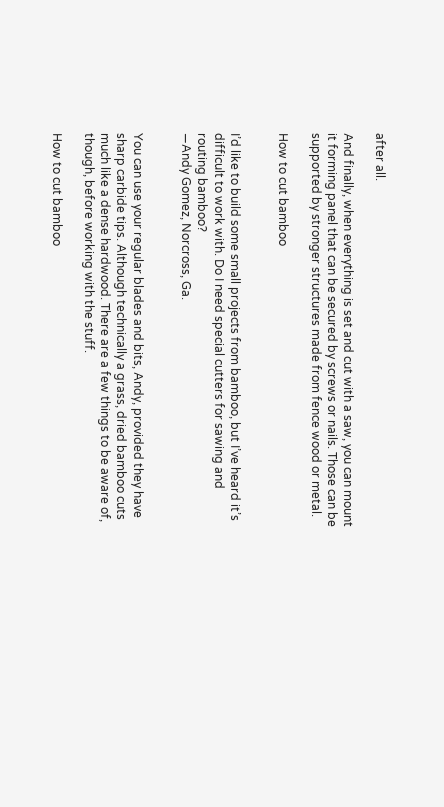after all.

And finally, when everything is set and cut with a saw, you can mount it forming panel that can be secured by screws or nails. Those can be supported by stronger structures made from fence wood or metal.

How to cut bamboo


I’d like to build some small projects from bamboo, but I’ve heard it’s difficult to work with. Do I need special cutters for sawing and routing bamboo?
—Andy Gomez, Norcross, Ga.


You can use your regular blades and bits, Andy, provided they have sharp carbide tips. Although technically a grass, dried bamboo cuts much like a dense hardwood. There are a few things to be aware of, though, before working with the stuff.

How to cut bamboo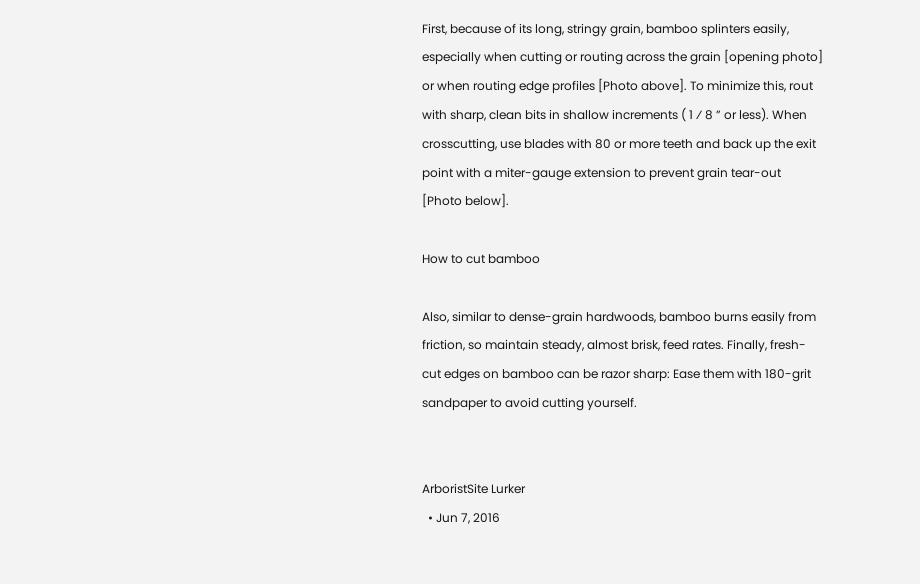First, because of its long, stringy grain, bamboo splinters easily, especially when cutting or routing across the grain [opening photo] or when routing edge profiles [Photo above]. To minimize this, rout with sharp, clean bits in shallow increments ( 1 ⁄ 8 ” or less). When crosscutting, use blades with 80 or more teeth and back up the exit point with a miter-gauge extension to prevent grain tear-out [Photo below].

How to cut bamboo

Also, similar to dense-grain hardwoods, bamboo burns easily from friction, so maintain steady, almost brisk, feed rates. Finally, fresh-cut edges on bamboo can be razor sharp: Ease them with 180-grit sandpaper to avoid cutting yourself.


ArboristSite Lurker
  • Jun 7, 2016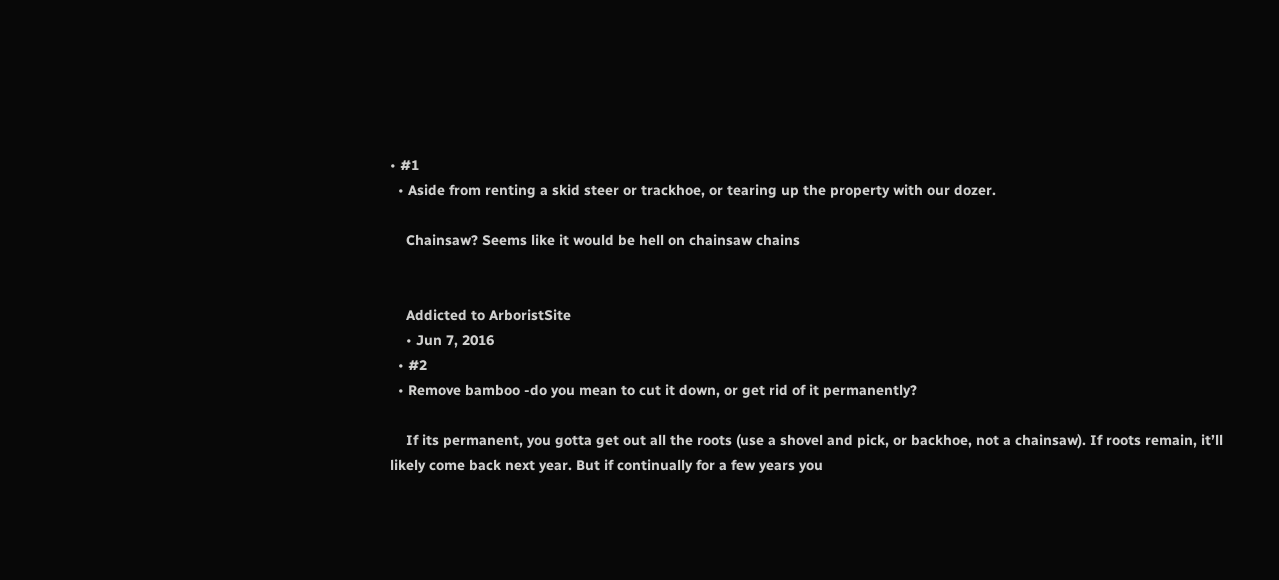• #1
  • Aside from renting a skid steer or trackhoe, or tearing up the property with our dozer.

    Chainsaw? Seems like it would be hell on chainsaw chains


    Addicted to ArboristSite
    • Jun 7, 2016
  • #2
  • Remove bamboo -do you mean to cut it down, or get rid of it permanently?

    If its permanent, you gotta get out all the roots (use a shovel and pick, or backhoe, not a chainsaw). If roots remain, it’ll likely come back next year. But if continually for a few years you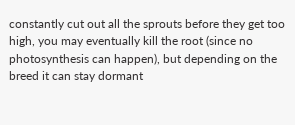constantly cut out all the sprouts before they get too high, you may eventually kill the root (since no photosynthesis can happen), but depending on the breed it can stay dormant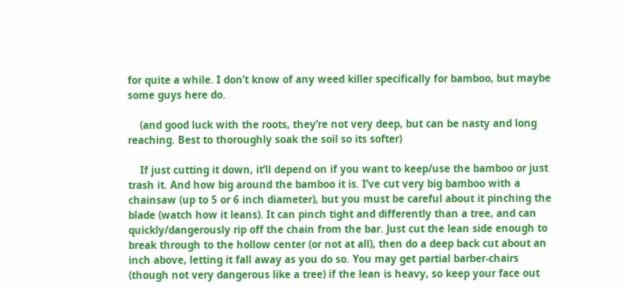for quite a while. I don’t know of any weed killer specifically for bamboo, but maybe some guys here do.

    (and good luck with the roots, they’re not very deep, but can be nasty and long reaching. Best to thoroughly soak the soil so its softer)

    If just cutting it down, it’ll depend on if you want to keep/use the bamboo or just trash it. And how big around the bamboo it is. I’ve cut very big bamboo with a chainsaw (up to 5 or 6 inch diameter), but you must be careful about it pinching the blade (watch how it leans). It can pinch tight and differently than a tree, and can quickly/dangerously rip off the chain from the bar. Just cut the lean side enough to break through to the hollow center (or not at all), then do a deep back cut about an inch above, letting it fall away as you do so. You may get partial barber-chairs (though not very dangerous like a tree) if the lean is heavy, so keep your face out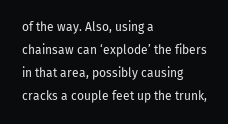of the way. Also, using a chainsaw can ‘explode’ the fibers in that area, possibly causing cracks a couple feet up the trunk,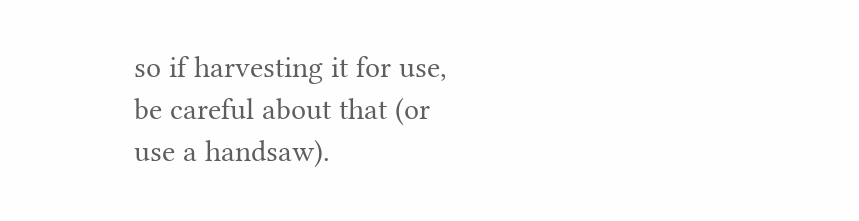so if harvesting it for use, be careful about that (or use a handsaw).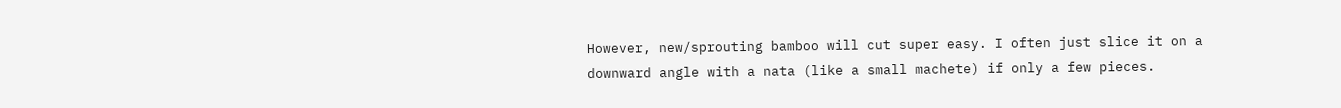However, new/sprouting bamboo will cut super easy. I often just slice it on a downward angle with a nata (like a small machete) if only a few pieces.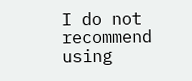I do not recommend using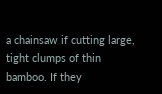a chainsaw if cutting large, tight clumps of thin bamboo. If they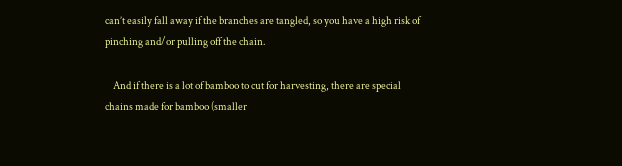can’t easily fall away if the branches are tangled, so you have a high risk of pinching and/or pulling off the chain.

    And if there is a lot of bamboo to cut for harvesting, there are special chains made for bamboo (smaller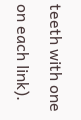teeth with one on each link).